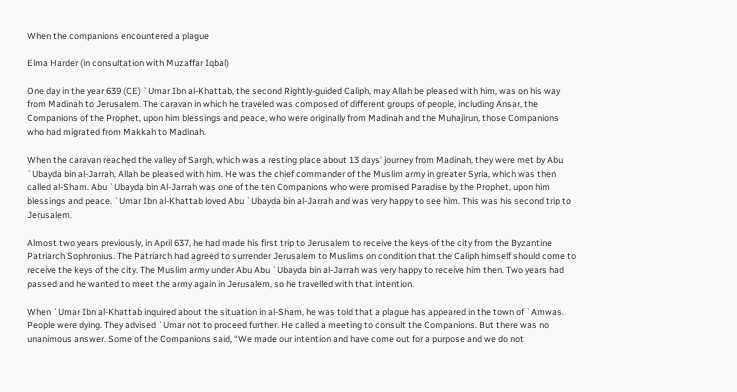When the companions encountered a plague

Elma Harder (in consultation with Muzaffar Iqbal)

One day in the year 639 (CE) `Umar Ibn al-Khattab, the second Rightly-guided Caliph, may Allah be pleased with him, was on his way from Madinah to Jerusalem. The caravan in which he traveled was composed of different groups of people, including Ansar, the Companions of the Prophet, upon him blessings and peace, who were originally from Madinah and the Muhajirun, those Companions who had migrated from Makkah to Madinah.

When the caravan reached the valley of Sargh, which was a resting place about 13 days’ journey from Madinah, they were met by Abu `Ubayda bin al-Jarrah, Allah be pleased with him. He was the chief commander of the Muslim army in greater Syria, which was then called al-Sham. Abu `Ubayda bin Al-Jarrah was one of the ten Companions who were promised Paradise by the Prophet, upon him blessings and peace. `Umar Ibn al-Khattab loved Abu `Ubayda bin al-Jarrah and was very happy to see him. This was his second trip to Jerusalem.

Almost two years previously, in April 637, he had made his first trip to Jerusalem to receive the keys of the city from the Byzantine Patriarch Sophronius. The Patriarch had agreed to surrender Jerusalem to Muslims on condition that the Caliph himself should come to receive the keys of the city. The Muslim army under Abu Abu `Ubayda bin al-Jarrah was very happy to receive him then. Two years had passed and he wanted to meet the army again in Jerusalem, so he travelled with that intention.

When `Umar Ibn al-Khattab inquired about the situation in al-Sham, he was told that a plague has appeared in the town of `Amwas. People were dying. They advised `Umar not to proceed further. He called a meeting to consult the Companions. But there was no unanimous answer. Some of the Companions said, “We made our intention and have come out for a purpose and we do not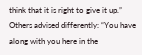think that it is right to give it up.”  Others advised differently: “You have along with you here in the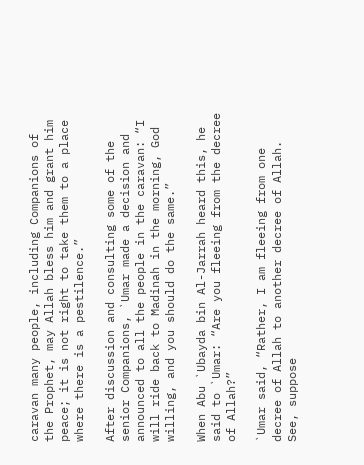caravan many people, including Companions of the Prophet, may Allah bless him and grant him peace; it is not right to take them to a place where there is a pestilence.”

After discussion and consulting some of the senior Companions, `Umar made a decision and announced to all the people in the caravan: “I will ride back to Madinah in the morning, God willing, and you should do the same.”

When Abu `Ubayda bin Al-Jarrah heard this, he said to `Umar: “Are you fleeing from the decree of Allah?”

`Umar said, “Rather, I am fleeing from one decree of Allah to another decree of Allah. See, suppose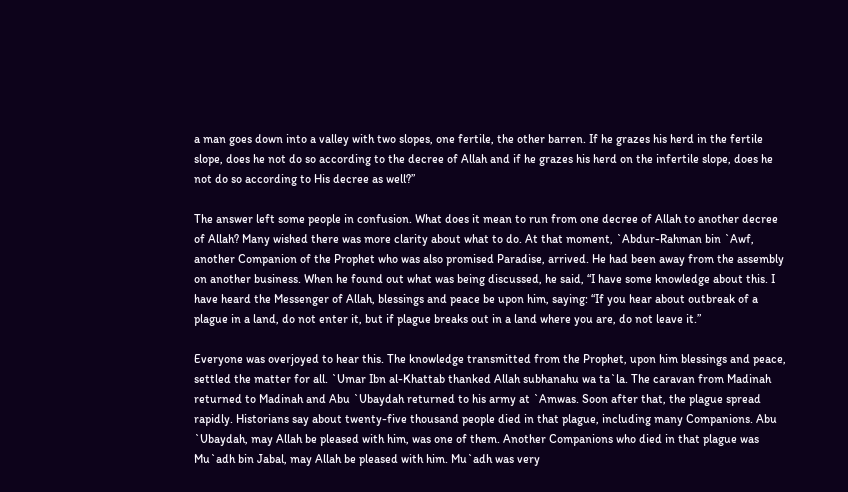a man goes down into a valley with two slopes, one fertile, the other barren. If he grazes his herd in the fertile slope, does he not do so according to the decree of Allah and if he grazes his herd on the infertile slope, does he not do so according to His decree as well?”

The answer left some people in confusion. What does it mean to run from one decree of Allah to another decree of Allah? Many wished there was more clarity about what to do. At that moment, `Abdur-Rahman bin `Awf, another Companion of the Prophet who was also promised Paradise, arrived. He had been away from the assembly on another business. When he found out what was being discussed, he said, “I have some knowledge about this. I have heard the Messenger of Allah, blessings and peace be upon him, saying: “If you hear about outbreak of a plague in a land, do not enter it, but if plague breaks out in a land where you are, do not leave it.”

Everyone was overjoyed to hear this. The knowledge transmitted from the Prophet, upon him blessings and peace, settled the matter for all. `Umar Ibn al-Khattab thanked Allah subhanahu wa ta`la. The caravan from Madinah returned to Madinah and Abu `Ubaydah returned to his army at `Amwas. Soon after that, the plague spread rapidly. Historians say about twenty-five thousand people died in that plague, including many Companions. Abu `Ubaydah, may Allah be pleased with him, was one of them. Another Companions who died in that plague was Mu`adh bin Jabal, may Allah be pleased with him. Mu`adh was very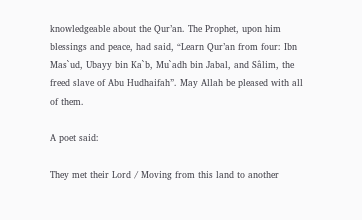knowledgeable about the Qur’an. The Prophet, upon him blessings and peace, had said, “Learn Qur’an from four: Ibn Mas`ud, Ubayy bin Ka`b, Mu`adh bin Jabal, and Sâlim, the freed slave of Abu Hudhaifah”. May Allah be pleased with all of them.

A poet said:

They met their Lord / Moving from this land to another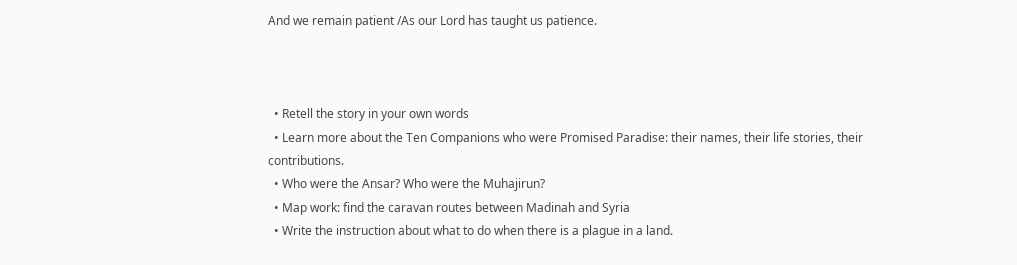And we remain patient /As our Lord has taught us patience.



  • Retell the story in your own words
  • Learn more about the Ten Companions who were Promised Paradise: their names, their life stories, their contributions.
  • Who were the Ansar? Who were the Muhajirun?
  • Map work: find the caravan routes between Madinah and Syria
  • Write the instruction about what to do when there is a plague in a land.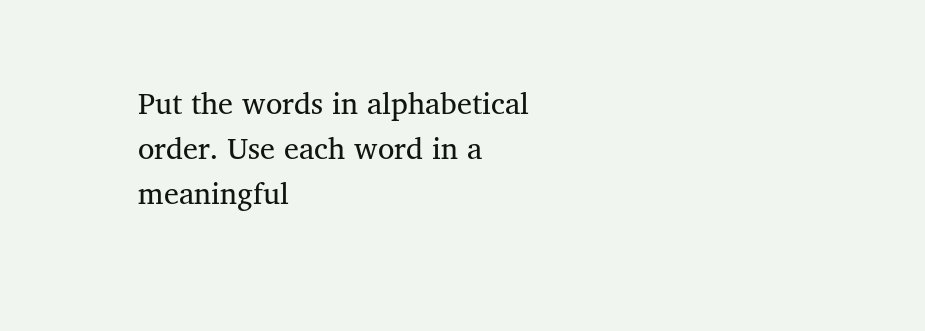Put the words in alphabetical order. Use each word in a meaningful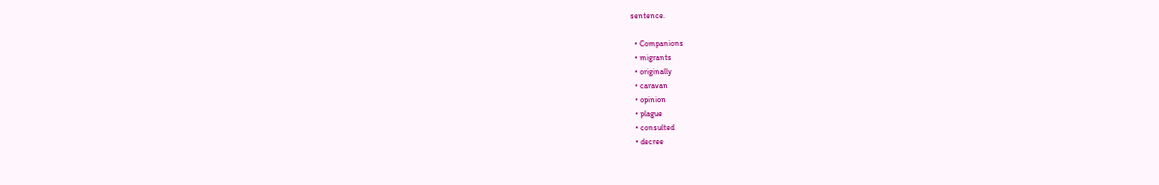sentence.

  • Companions
  • migrants
  • originally
  • caravan
  • opinion
  • plague
  • consulted
  • decree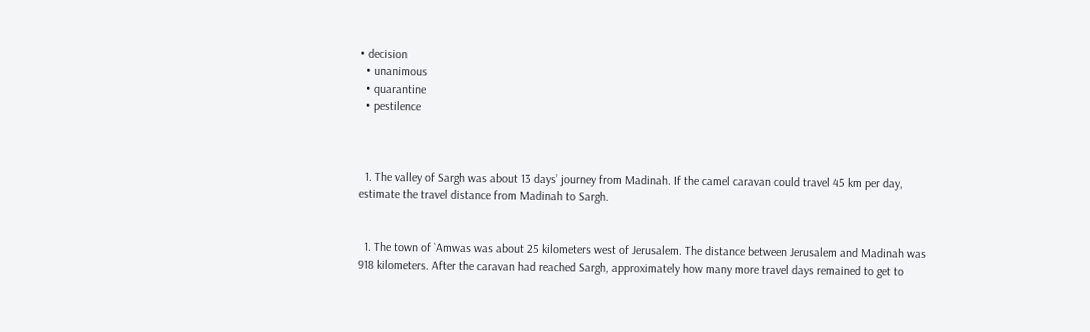• decision
  • unanimous
  • quarantine
  • pestilence



  1. The valley of Sargh was about 13 days’ journey from Madinah. If the camel caravan could travel 45 km per day, estimate the travel distance from Madinah to Sargh.


  1. The town of `Amwas was about 25 kilometers west of Jerusalem. The distance between Jerusalem and Madinah was 918 kilometers. After the caravan had reached Sargh, approximately how many more travel days remained to get to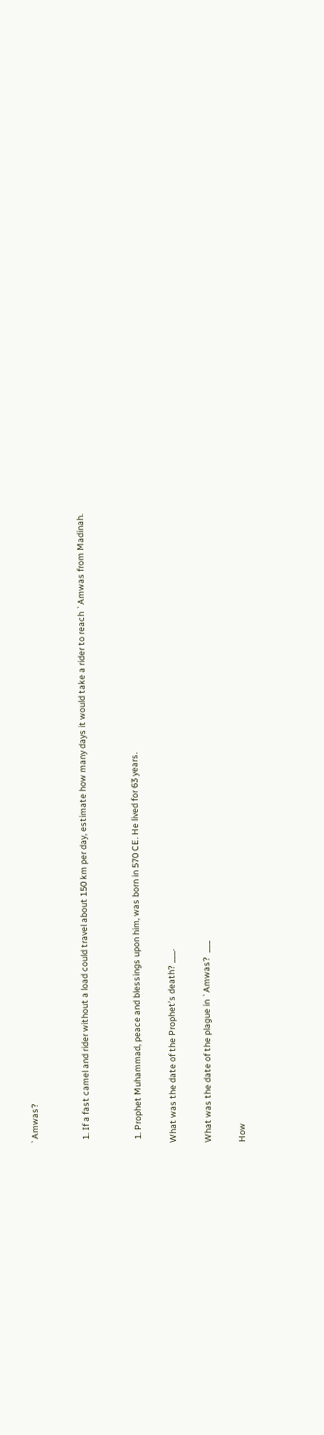`Amwas?


  1. If a fast camel and rider without a load could travel about 150 km per day, estimate how many days it would take a rider to reach `Amwas from Madinah.


  1. Prophet Muhammad, peace and blessings upon him, was born in 570 CE. He lived for 63 years.

What was the date of the Prophet’s death? ___.

What was the date of the plague in `Amwas?  ___

How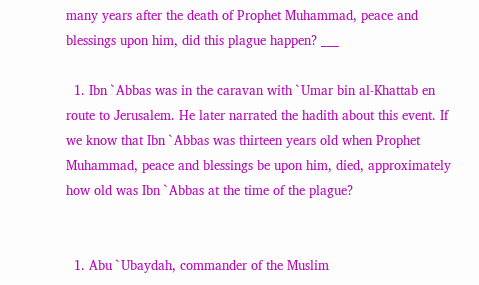many years after the death of Prophet Muhammad, peace and blessings upon him, did this plague happen? ___

  1. Ibn `Abbas was in the caravan with `Umar bin al-Khattab en route to Jerusalem. He later narrated the hadith about this event. If we know that Ibn `Abbas was thirteen years old when Prophet Muhammad, peace and blessings be upon him, died, approximately how old was Ibn `Abbas at the time of the plague?


  1. Abu `Ubaydah, commander of the Muslim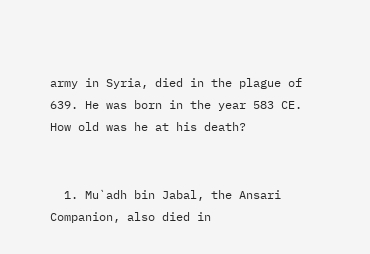army in Syria, died in the plague of 639. He was born in the year 583 CE. How old was he at his death?


  1. Mu`adh bin Jabal, the Ansari Companion, also died in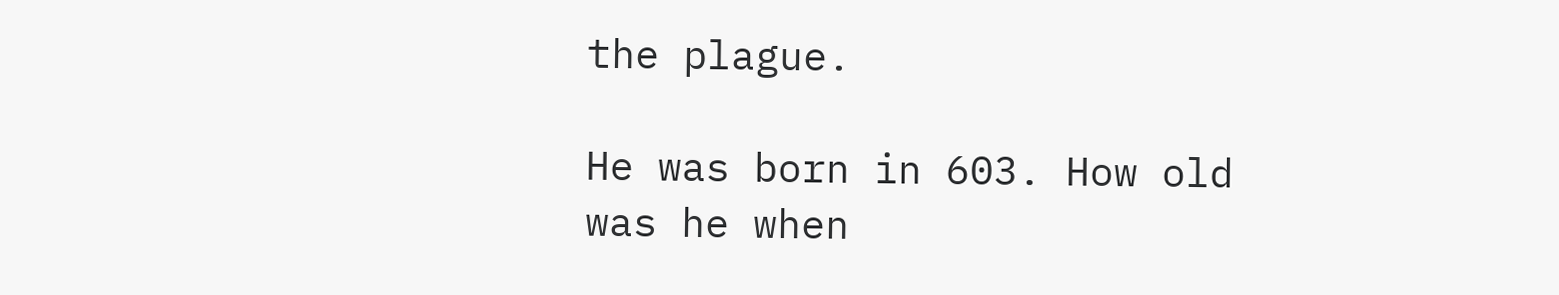the plague.

He was born in 603. How old was he when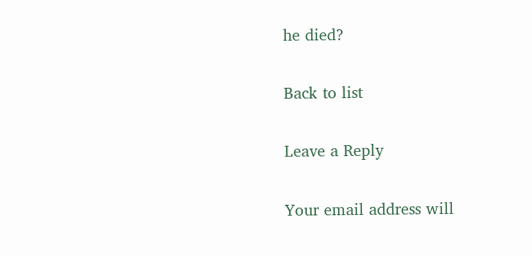he died?

Back to list

Leave a Reply

Your email address will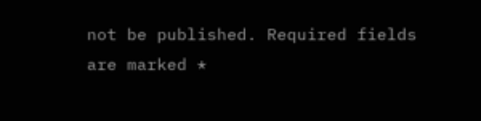not be published. Required fields are marked *